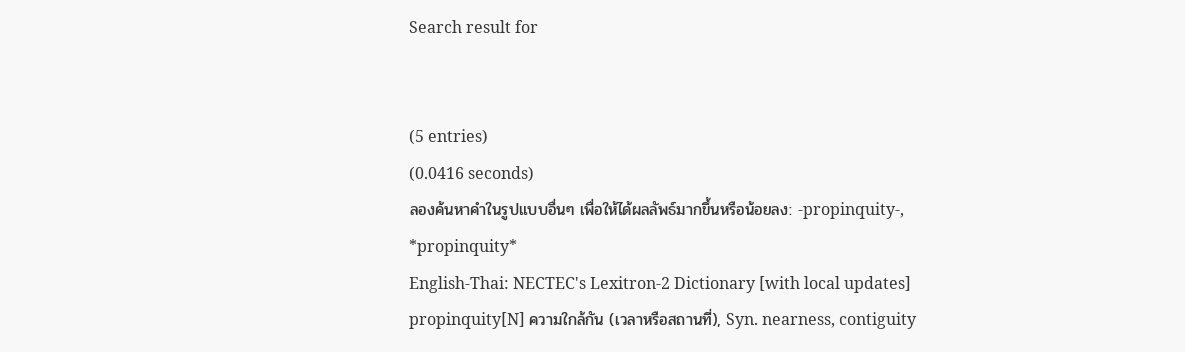Search result for


(5 entries)
(0.0416 seconds)
ลองค้นหาคำในรูปแบบอื่นๆ เพื่อให้ได้ผลลัพธ์มากขึ้นหรือน้อยลง: -propinquity-, *propinquity*
English-Thai: NECTEC's Lexitron-2 Dictionary [with local updates]
propinquity[N] ความใกล้กัน (เวลาหรือสถานที่), Syn. nearness, contiguity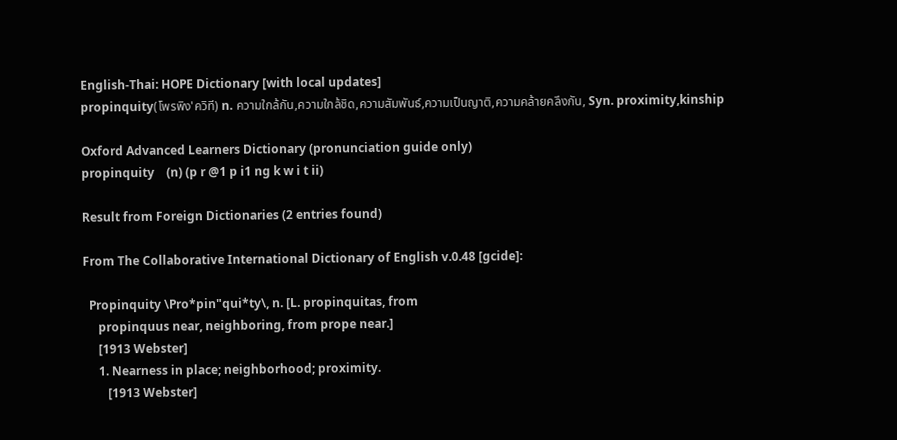English-Thai: HOPE Dictionary [with local updates]
propinquity(โพรพิง'ควิที) n. ความใกล้กัน,ความใกล้ชิด,ความสัมพันธ์,ความเป็นญาติ,ความคล้ายคลึงกัน, Syn. proximity,kinship

Oxford Advanced Learners Dictionary (pronunciation guide only)
propinquity    (n) (p r @1 p i1 ng k w i t ii)

Result from Foreign Dictionaries (2 entries found)

From The Collaborative International Dictionary of English v.0.48 [gcide]:

  Propinquity \Pro*pin"qui*ty\, n. [L. propinquitas, from
     propinquus near, neighboring, from prope near.]
     [1913 Webster]
     1. Nearness in place; neighborhood; proximity.
        [1913 Webster]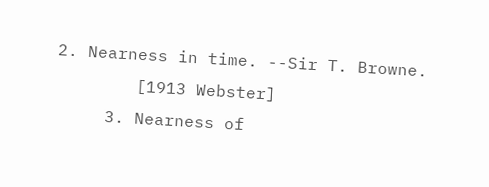2. Nearness in time. --Sir T. Browne.
        [1913 Webster]
     3. Nearness of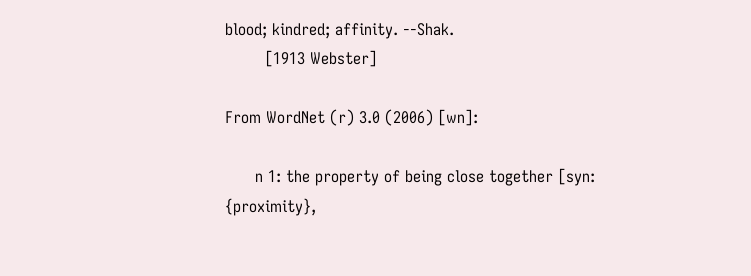blood; kindred; affinity. --Shak.
        [1913 Webster]

From WordNet (r) 3.0 (2006) [wn]:

      n 1: the property of being close together [syn: {proximity},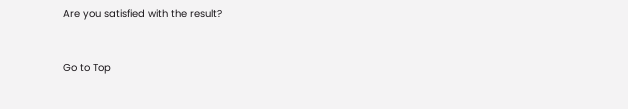Are you satisfied with the result?


Go to Top